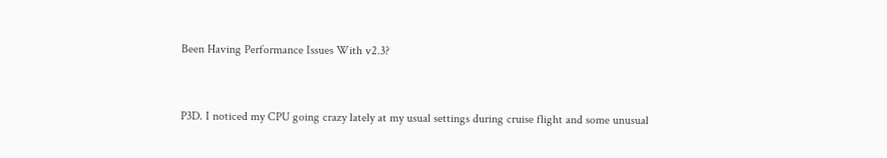Been Having Performance Issues With v2.3?


P3D. I noticed my CPU going crazy lately at my usual settings during cruise flight and some unusual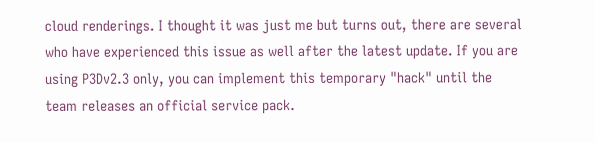cloud renderings. I thought it was just me but turns out, there are several who have experienced this issue as well after the latest update. If you are using P3Dv2.3 only, you can implement this temporary "hack" until the team releases an official service pack.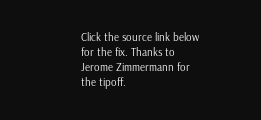Click the source link below for the fix. Thanks to Jerome Zimmermann for the tipoff.